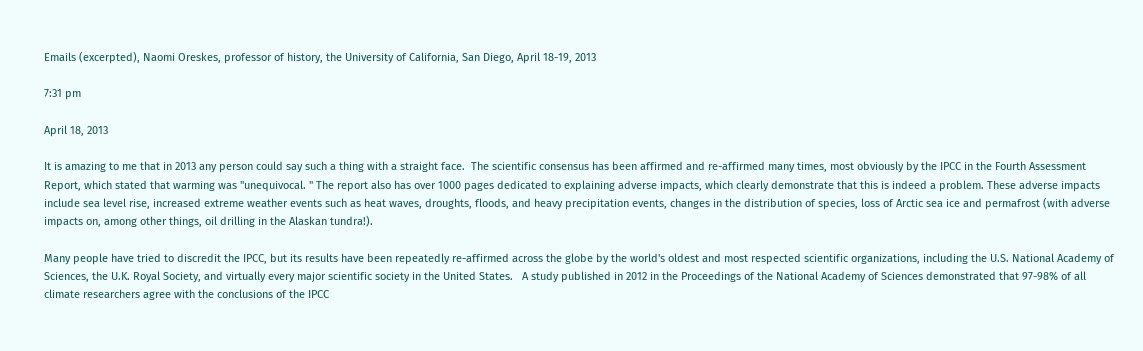Emails (excerpted), Naomi Oreskes, professor of history, the University of California, San Diego, April 18-19, 2013

7:31 pm

April 18, 2013

It is amazing to me that in 2013 any person could say such a thing with a straight face.  The scientific consensus has been affirmed and re-affirmed many times, most obviously by the IPCC in the Fourth Assessment Report, which stated that warming was "unequivocal. " The report also has over 1000 pages dedicated to explaining adverse impacts, which clearly demonstrate that this is indeed a problem. These adverse impacts include sea level rise, increased extreme weather events such as heat waves, droughts, floods, and heavy precipitation events, changes in the distribution of species, loss of Arctic sea ice and permafrost (with adverse impacts on, among other things, oil drilling in the Alaskan tundra!).

Many people have tried to discredit the IPCC, but its results have been repeatedly re-affirmed across the globe by the world's oldest and most respected scientific organizations, including the U.S. National Academy of Sciences, the U.K. Royal Society, and virtually every major scientific society in the United States.   A study published in 2012 in the Proceedings of the National Academy of Sciences demonstrated that 97-98% of all climate researchers agree with the conclusions of the IPCC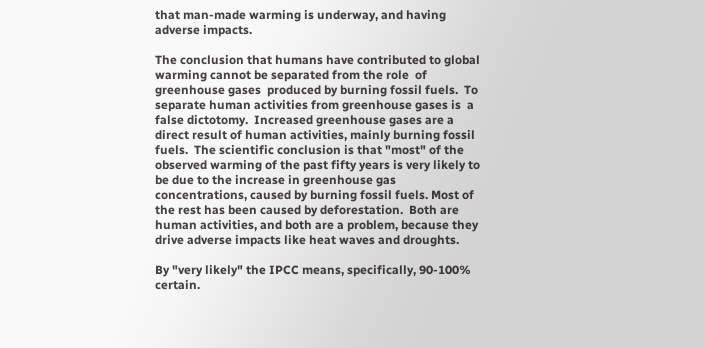that man-made warming is underway, and having adverse impacts.

The conclusion that humans have contributed to global warming cannot be separated from the role  of greenhouse gases  produced by burning fossil fuels.  To separate human activities from greenhouse gases is  a false dictotomy.  Increased greenhouse gases are a direct result of human activities, mainly burning fossil fuels.  The scientific conclusion is that "most" of the observed warming of the past fifty years is very likely to be due to the increase in greenhouse gas concentrations, caused by burning fossil fuels. Most of the rest has been caused by deforestation.  Both are human activities, and both are a problem, because they drive adverse impacts like heat waves and droughts.

By "very likely" the IPCC means, specifically, 90-100% certain.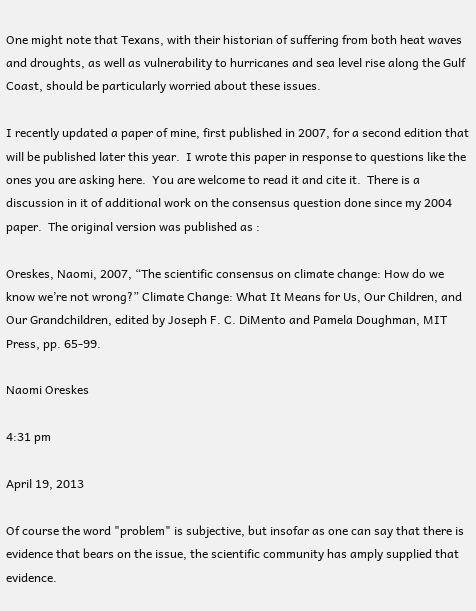One might note that Texans, with their historian of suffering from both heat waves and droughts, as well as vulnerability to hurricanes and sea level rise along the Gulf Coast, should be particularly worried about these issues.

I recently updated a paper of mine, first published in 2007, for a second edition that will be published later this year.  I wrote this paper in response to questions like the ones you are asking here.  You are welcome to read it and cite it.  There is a discussion in it of additional work on the consensus question done since my 2004 paper.  The original version was published as :

Oreskes, Naomi, 2007, “The scientific consensus on climate change: How do we know we’re not wrong?” Climate Change: What It Means for Us, Our Children, and Our Grandchildren, edited by Joseph F. C. DiMento and Pamela Doughman, MIT Press, pp. 65-99.

Naomi Oreskes

4:31 pm

April 19, 2013

Of course the word "problem" is subjective, but insofar as one can say that there is evidence that bears on the issue, the scientific community has amply supplied that evidence.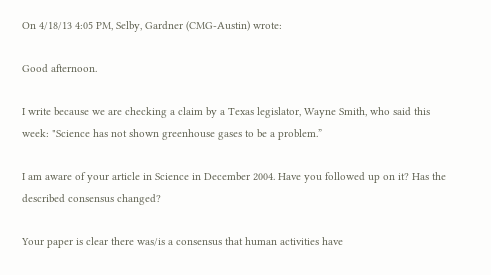On 4/18/13 4:05 PM, Selby, Gardner (CMG-Austin) wrote:

Good afternoon.

I write because we are checking a claim by a Texas legislator, Wayne Smith, who said this week: "Science has not shown greenhouse gases to be a problem.”

I am aware of your article in Science in December 2004. Have you followed up on it? Has the described consensus changed?

Your paper is clear there was/is a consensus that human activities have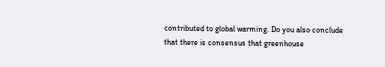contributed to global warming. Do you also conclude that there is consensus that greenhouse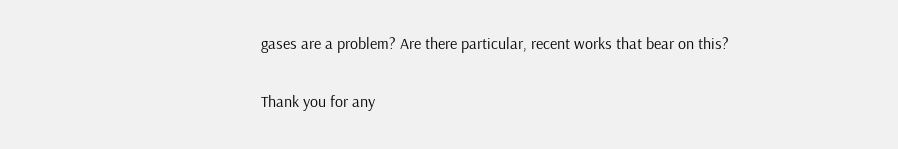gases are a problem? Are there particular, recent works that bear on this?

Thank you for any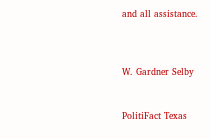and all assistance.



W. Gardner Selby


PolitiFact Texas